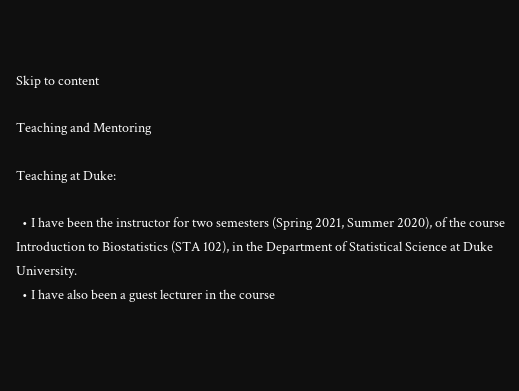Skip to content

Teaching and Mentoring

Teaching at Duke:

  • I have been the instructor for two semesters (Spring 2021, Summer 2020), of the course Introduction to Biostatistics (STA 102), in the Department of Statistical Science at Duke University.
  • I have also been a guest lecturer in the course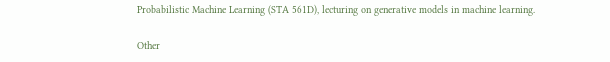Probabilistic Machine Learning (STA 561D), lecturing on generative models in machine learning.

Other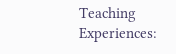Teaching Experiences: